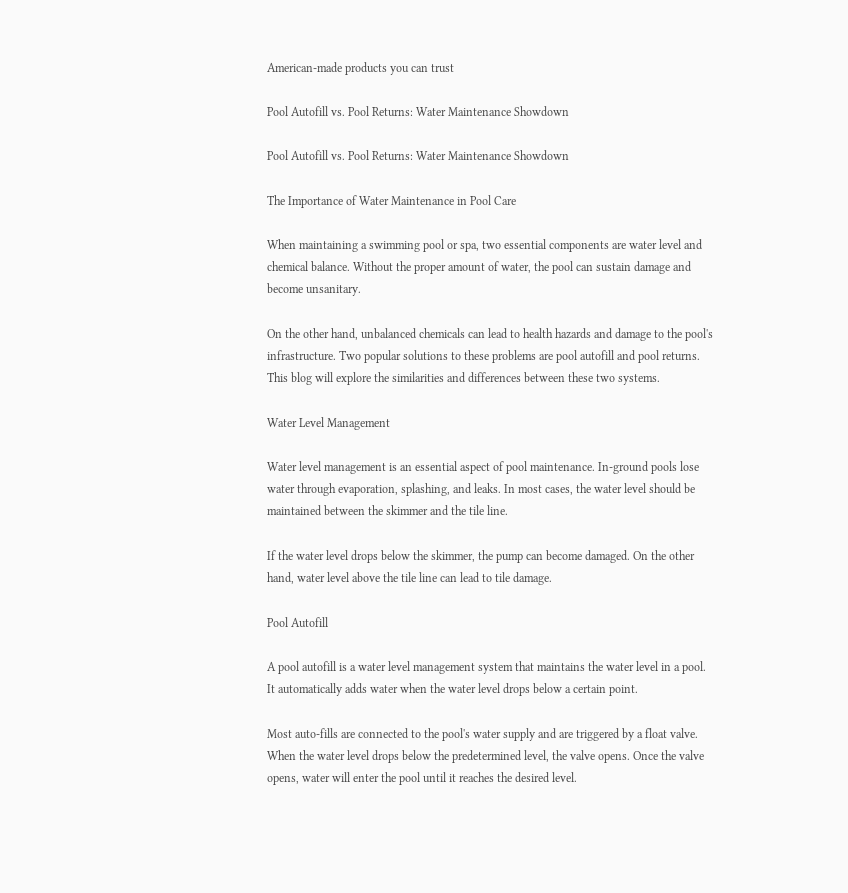American-made products you can trust

Pool Autofill vs. Pool Returns: Water Maintenance Showdown

Pool Autofill vs. Pool Returns: Water Maintenance Showdown

The Importance of Water Maintenance in Pool Care

When maintaining a swimming pool or spa, two essential components are water level and chemical balance. Without the proper amount of water, the pool can sustain damage and become unsanitary.

On the other hand, unbalanced chemicals can lead to health hazards and damage to the pool's infrastructure. Two popular solutions to these problems are pool autofill and pool returns. This blog will explore the similarities and differences between these two systems.

Water Level Management

Water level management is an essential aspect of pool maintenance. In-ground pools lose water through evaporation, splashing, and leaks. In most cases, the water level should be maintained between the skimmer and the tile line.

If the water level drops below the skimmer, the pump can become damaged. On the other hand, water level above the tile line can lead to tile damage.

Pool Autofill

A pool autofill is a water level management system that maintains the water level in a pool. It automatically adds water when the water level drops below a certain point.

Most auto-fills are connected to the pool's water supply and are triggered by a float valve. When the water level drops below the predetermined level, the valve opens. Once the valve opens, water will enter the pool until it reaches the desired level.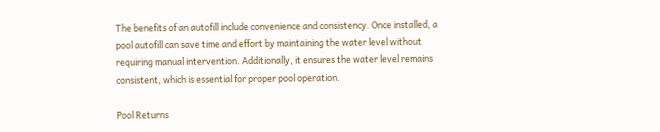The benefits of an autofill include convenience and consistency. Once installed, a pool autofill can save time and effort by maintaining the water level without requiring manual intervention. Additionally, it ensures the water level remains consistent, which is essential for proper pool operation.

Pool Returns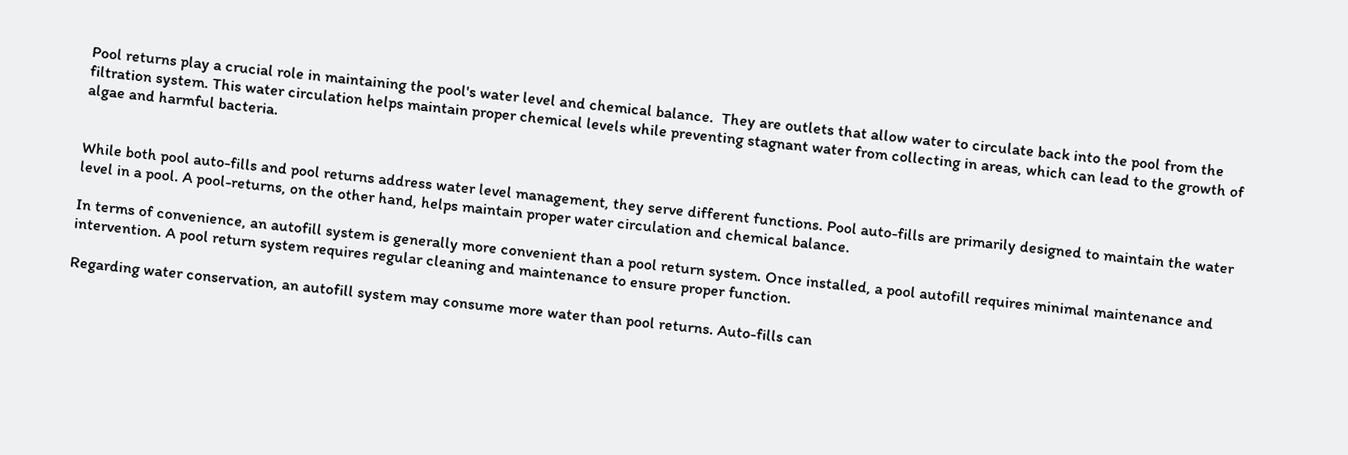Pool returns play a crucial role in maintaining the pool's water level and chemical balance.  They are outlets that allow water to circulate back into the pool from the filtration system. This water circulation helps maintain proper chemical levels while preventing stagnant water from collecting in areas, which can lead to the growth of algae and harmful bacteria.


While both pool auto-fills and pool returns address water level management, they serve different functions. Pool auto-fills are primarily designed to maintain the water level in a pool. A pool-returns, on the other hand, helps maintain proper water circulation and chemical balance.

In terms of convenience, an autofill system is generally more convenient than a pool return system. Once installed, a pool autofill requires minimal maintenance and intervention. A pool return system requires regular cleaning and maintenance to ensure proper function.

Regarding water conservation, an autofill system may consume more water than pool returns. Auto-fills can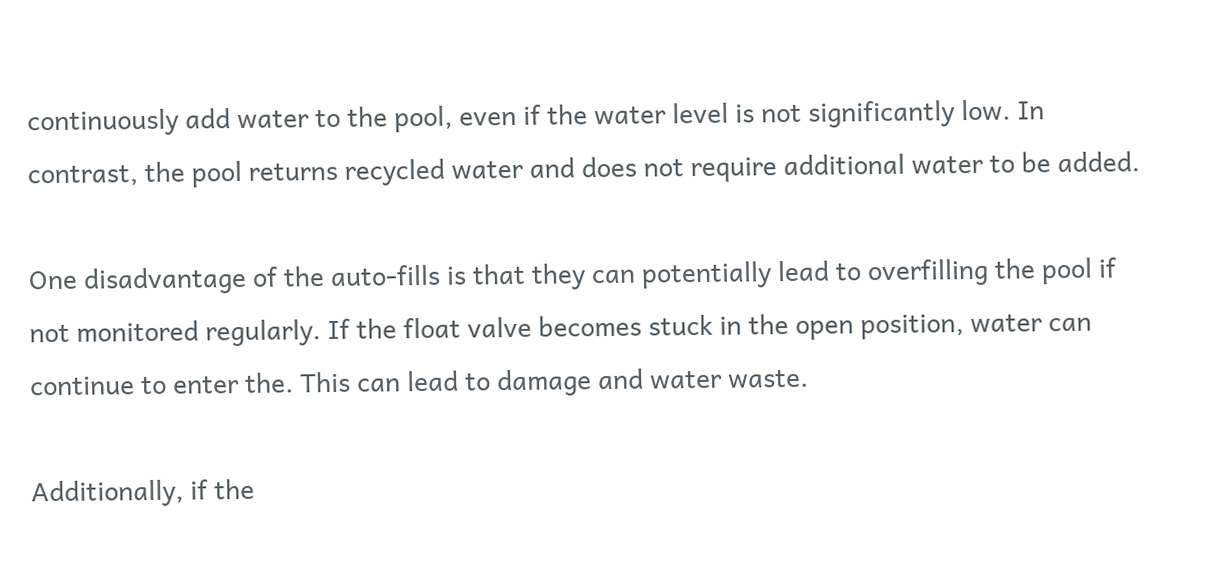continuously add water to the pool, even if the water level is not significantly low. In contrast, the pool returns recycled water and does not require additional water to be added.

One disadvantage of the auto-fills is that they can potentially lead to overfilling the pool if not monitored regularly. If the float valve becomes stuck in the open position, water can continue to enter the. This can lead to damage and water waste.

Additionally, if the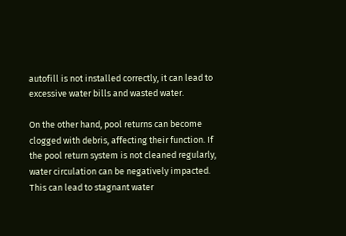autofill is not installed correctly, it can lead to excessive water bills and wasted water.

On the other hand, pool returns can become clogged with debris, affecting their function. If the pool return system is not cleaned regularly, water circulation can be negatively impacted. This can lead to stagnant water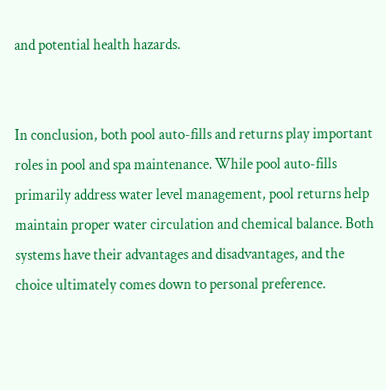and potential health hazards.


In conclusion, both pool auto-fills and returns play important roles in pool and spa maintenance. While pool auto-fills primarily address water level management, pool returns help maintain proper water circulation and chemical balance. Both systems have their advantages and disadvantages, and the choice ultimately comes down to personal preference.